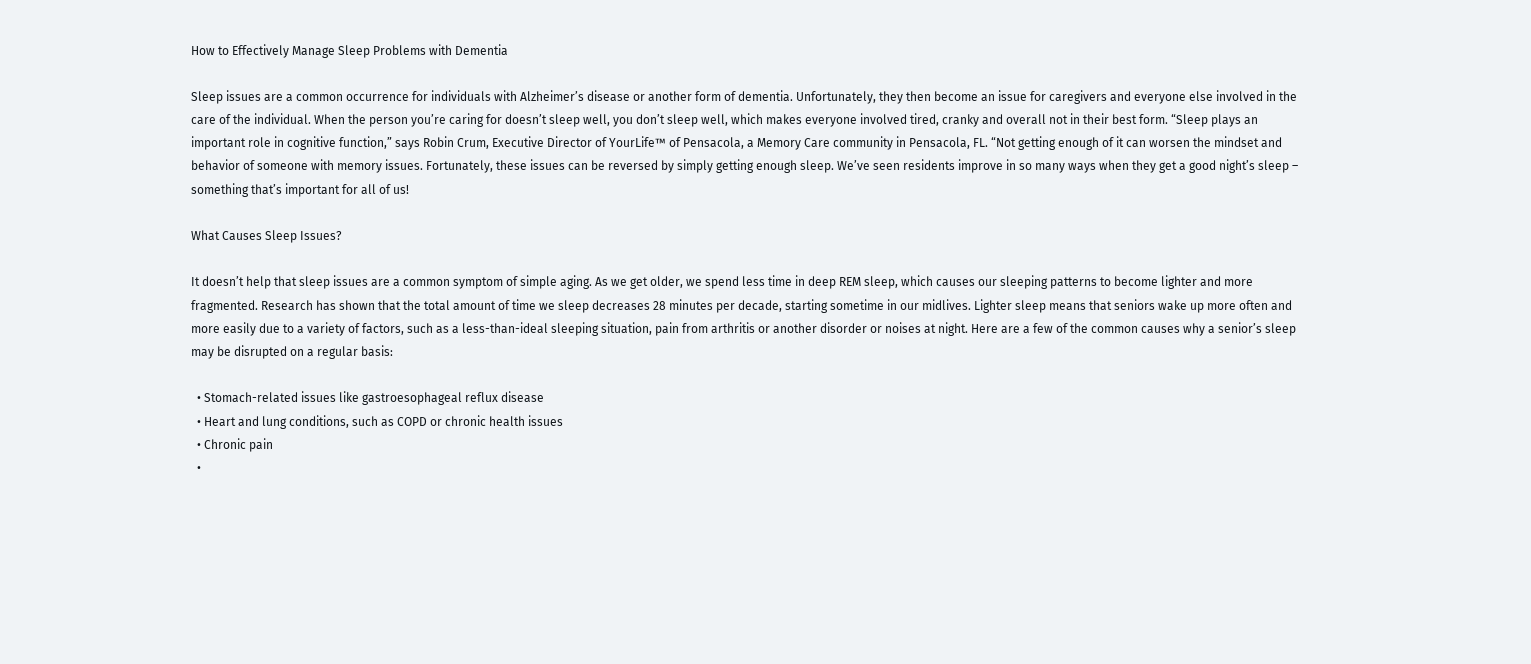How to Effectively Manage Sleep Problems with Dementia

Sleep issues are a common occurrence for individuals with Alzheimer’s disease or another form of dementia. Unfortunately, they then become an issue for caregivers and everyone else involved in the care of the individual. When the person you’re caring for doesn’t sleep well, you don’t sleep well, which makes everyone involved tired, cranky and overall not in their best form. “Sleep plays an important role in cognitive function,” says Robin Crum, Executive Director of YourLife™ of Pensacola, a Memory Care community in Pensacola, FL. “Not getting enough of it can worsen the mindset and behavior of someone with memory issues. Fortunately, these issues can be reversed by simply getting enough sleep. We’ve seen residents improve in so many ways when they get a good night’s sleep – something that’s important for all of us!

What Causes Sleep Issues?

It doesn’t help that sleep issues are a common symptom of simple aging. As we get older, we spend less time in deep REM sleep, which causes our sleeping patterns to become lighter and more fragmented. Research has shown that the total amount of time we sleep decreases 28 minutes per decade, starting sometime in our midlives. Lighter sleep means that seniors wake up more often and more easily due to a variety of factors, such as a less-than-ideal sleeping situation, pain from arthritis or another disorder or noises at night. Here are a few of the common causes why a senior’s sleep may be disrupted on a regular basis:

  • Stomach-related issues like gastroesophageal reflux disease
  • Heart and lung conditions, such as COPD or chronic health issues
  • Chronic pain
  •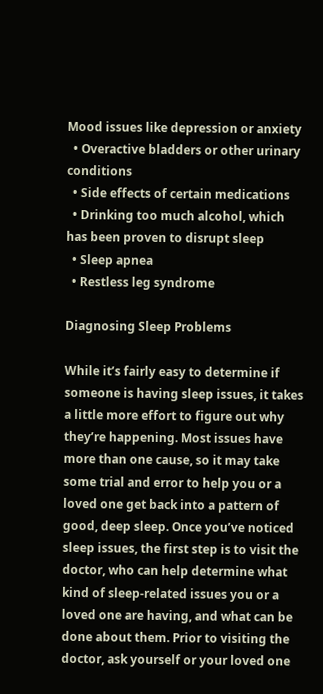Mood issues like depression or anxiety
  • Overactive bladders or other urinary conditions
  • Side effects of certain medications
  • Drinking too much alcohol, which has been proven to disrupt sleep
  • Sleep apnea
  • Restless leg syndrome

Diagnosing Sleep Problems

While it’s fairly easy to determine if someone is having sleep issues, it takes a little more effort to figure out why they’re happening. Most issues have more than one cause, so it may take some trial and error to help you or a loved one get back into a pattern of good, deep sleep. Once you’ve noticed sleep issues, the first step is to visit the doctor, who can help determine what kind of sleep-related issues you or a loved one are having, and what can be done about them. Prior to visiting the doctor, ask yourself or your loved one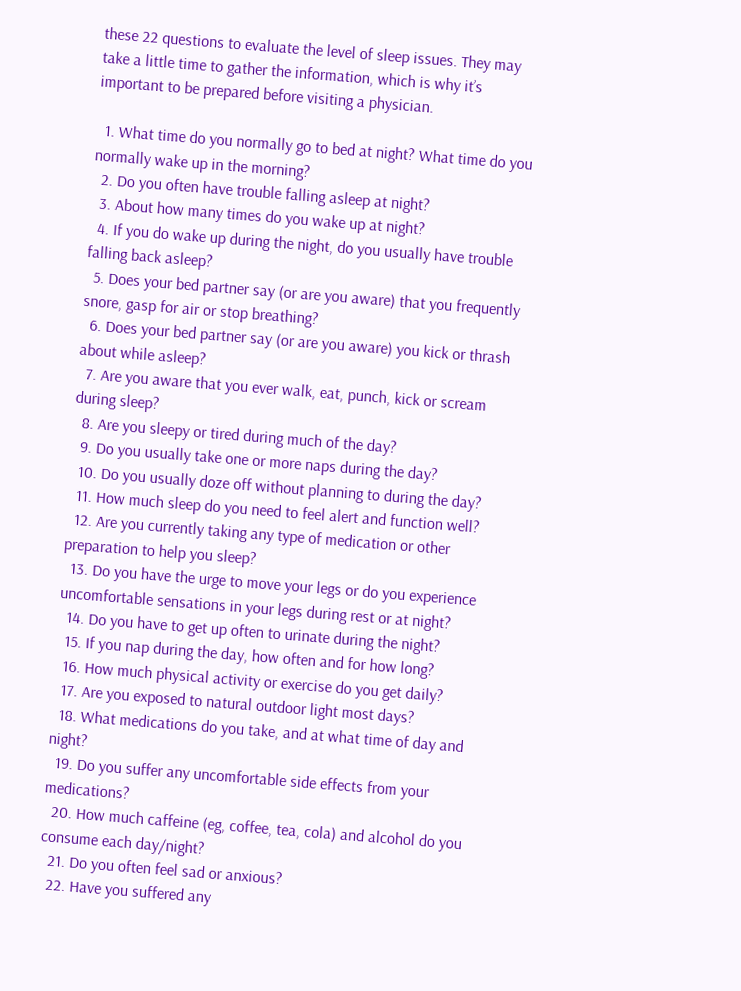these 22 questions to evaluate the level of sleep issues. They may take a little time to gather the information, which is why it’s important to be prepared before visiting a physician.

  1. What time do you normally go to bed at night? What time do you normally wake up in the morning?
  2. Do you often have trouble falling asleep at night?
  3. About how many times do you wake up at night?
  4. If you do wake up during the night, do you usually have trouble falling back asleep?
  5. Does your bed partner say (or are you aware) that you frequently snore, gasp for air or stop breathing?
  6. Does your bed partner say (or are you aware) you kick or thrash about while asleep?
  7. Are you aware that you ever walk, eat, punch, kick or scream during sleep?
  8. Are you sleepy or tired during much of the day?
  9. Do you usually take one or more naps during the day?
  10. Do you usually doze off without planning to during the day?
  11. How much sleep do you need to feel alert and function well?
  12. Are you currently taking any type of medication or other preparation to help you sleep?
  13. Do you have the urge to move your legs or do you experience uncomfortable sensations in your legs during rest or at night?
  14. Do you have to get up often to urinate during the night?
  15. If you nap during the day, how often and for how long?
  16. How much physical activity or exercise do you get daily?
  17. Are you exposed to natural outdoor light most days?
  18. What medications do you take, and at what time of day and night?
  19. Do you suffer any uncomfortable side effects from your medications?
  20. How much caffeine (eg, coffee, tea, cola) and alcohol do you consume each day/night?
  21. Do you often feel sad or anxious?
  22. Have you suffered any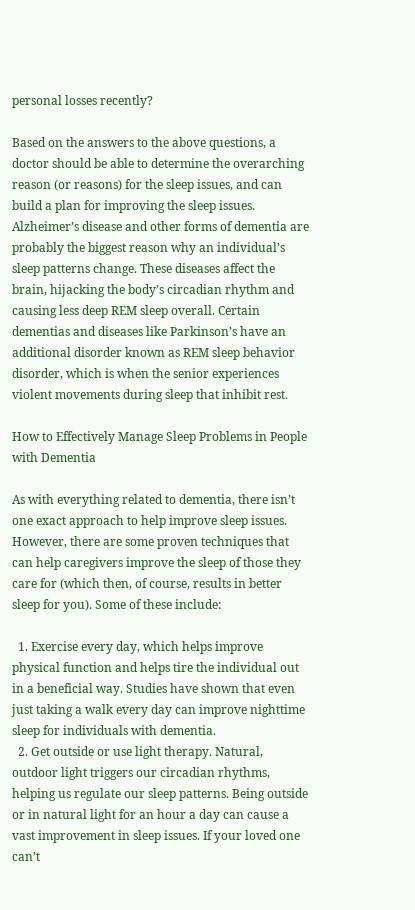personal losses recently?

Based on the answers to the above questions, a doctor should be able to determine the overarching reason (or reasons) for the sleep issues, and can build a plan for improving the sleep issues. Alzheimer’s disease and other forms of dementia are probably the biggest reason why an individual’s sleep patterns change. These diseases affect the brain, hijacking the body’s circadian rhythm and causing less deep REM sleep overall. Certain dementias and diseases like Parkinson’s have an additional disorder known as REM sleep behavior disorder, which is when the senior experiences violent movements during sleep that inhibit rest.

How to Effectively Manage Sleep Problems in People with Dementia

As with everything related to dementia, there isn’t one exact approach to help improve sleep issues. However, there are some proven techniques that can help caregivers improve the sleep of those they care for (which then, of course, results in better sleep for you). Some of these include:

  1. Exercise every day, which helps improve physical function and helps tire the individual out in a beneficial way. Studies have shown that even just taking a walk every day can improve nighttime sleep for individuals with dementia.
  2. Get outside or use light therapy. Natural, outdoor light triggers our circadian rhythms, helping us regulate our sleep patterns. Being outside or in natural light for an hour a day can cause a vast improvement in sleep issues. If your loved one can’t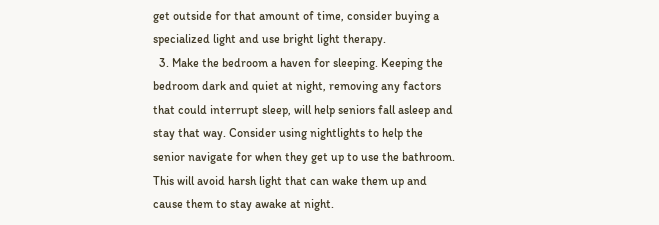get outside for that amount of time, consider buying a specialized light and use bright light therapy.
  3. Make the bedroom a haven for sleeping. Keeping the bedroom dark and quiet at night, removing any factors that could interrupt sleep, will help seniors fall asleep and stay that way. Consider using nightlights to help the senior navigate for when they get up to use the bathroom. This will avoid harsh light that can wake them up and cause them to stay awake at night.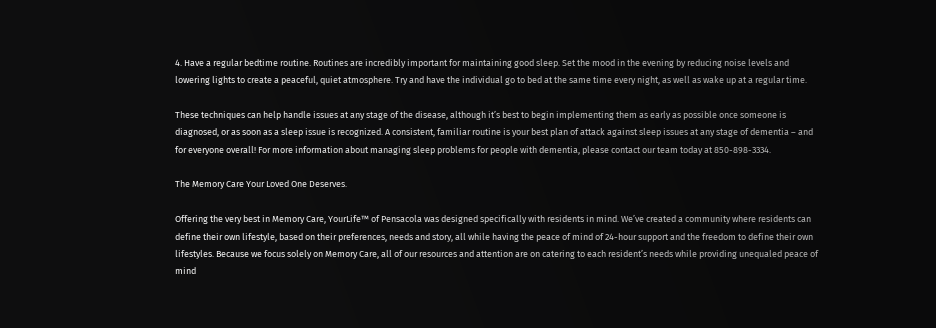4. Have a regular bedtime routine. Routines are incredibly important for maintaining good sleep. Set the mood in the evening by reducing noise levels and lowering lights to create a peaceful, quiet atmosphere. Try and have the individual go to bed at the same time every night, as well as wake up at a regular time.

These techniques can help handle issues at any stage of the disease, although it’s best to begin implementing them as early as possible once someone is diagnosed, or as soon as a sleep issue is recognized. A consistent, familiar routine is your best plan of attack against sleep issues at any stage of dementia – and for everyone overall! For more information about managing sleep problems for people with dementia, please contact our team today at 850-898-3334.

The Memory Care Your Loved One Deserves.

Offering the very best in Memory Care, YourLife™ of Pensacola was designed specifically with residents in mind. We’ve created a community where residents can define their own lifestyle, based on their preferences, needs and story, all while having the peace of mind of 24-hour support and the freedom to define their own lifestyles. Because we focus solely on Memory Care, all of our resources and attention are on catering to each resident’s needs while providing unequaled peace of mind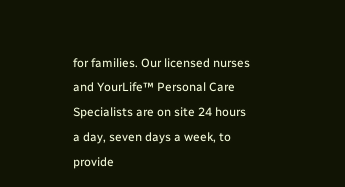for families. Our licensed nurses and YourLife™ Personal Care Specialists are on site 24 hours a day, seven days a week, to provide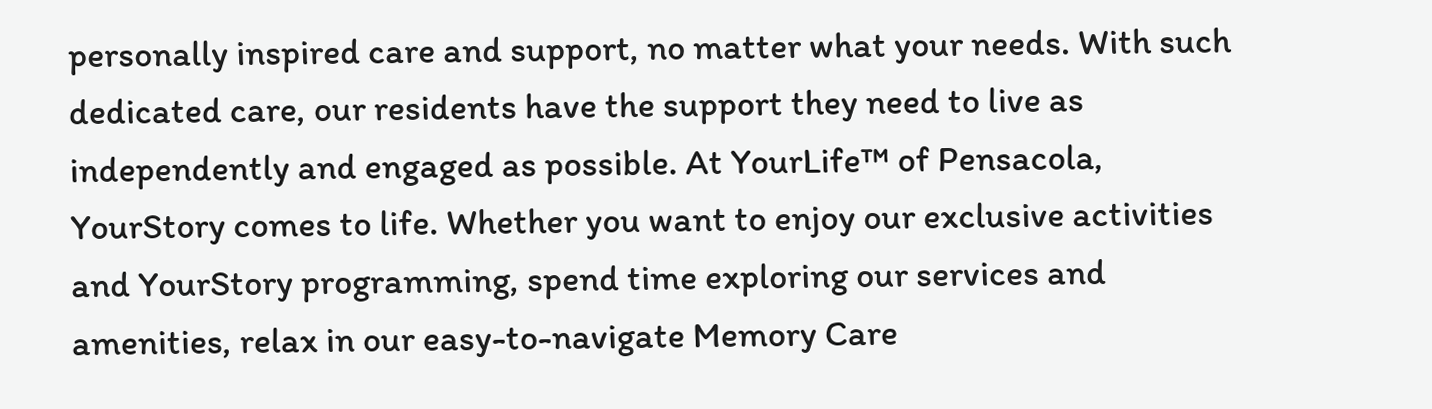personally inspired care and support, no matter what your needs. With such dedicated care, our residents have the support they need to live as independently and engaged as possible. At YourLife™ of Pensacola, YourStory comes to life. Whether you want to enjoy our exclusive activities and YourStory programming, spend time exploring our services and amenities, relax in our easy-to-navigate Memory Care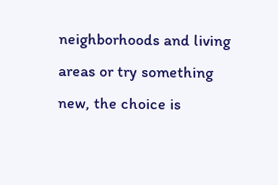neighborhoods and living areas or try something new, the choice is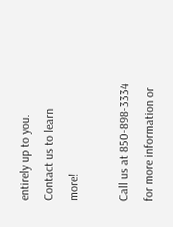entirely up to you. Contact us to learn more!

Call us at 850-898-3334 for more information or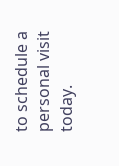to schedule a personal visit today.